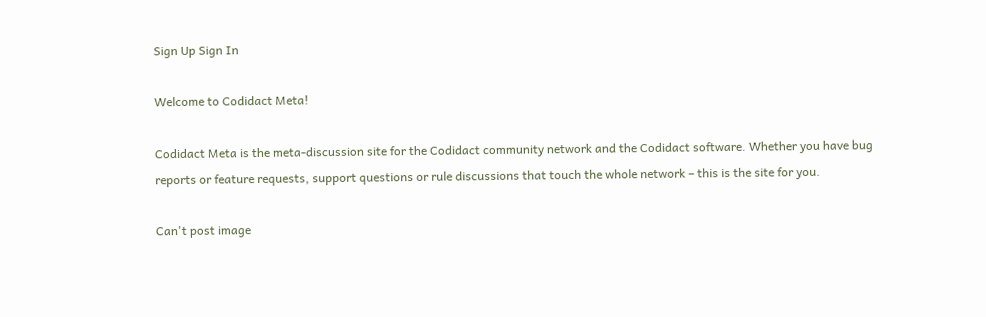Sign Up Sign In

Welcome to Codidact Meta!

Codidact Meta is the meta-discussion site for the Codidact community network and the Codidact software. Whether you have bug reports or feature requests, support questions or rule discussions that touch the whole network – this is the site for you.

Can't post image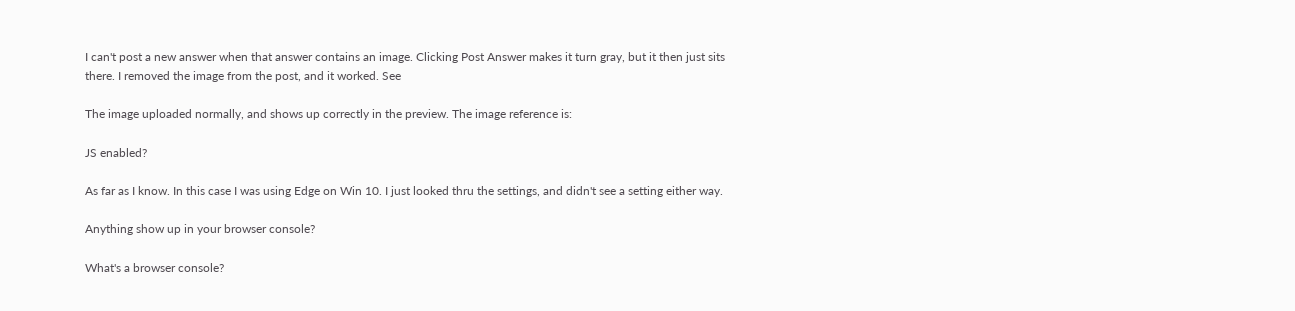I can't post a new answer when that answer contains an image. Clicking Post Answer makes it turn gray, but it then just sits there. I removed the image from the post, and it worked. See

The image uploaded normally, and shows up correctly in the preview. The image reference is:

JS enabled?

As far as I know. In this case I was using Edge on Win 10. I just looked thru the settings, and didn't see a setting either way.

Anything show up in your browser console?

What's a browser console?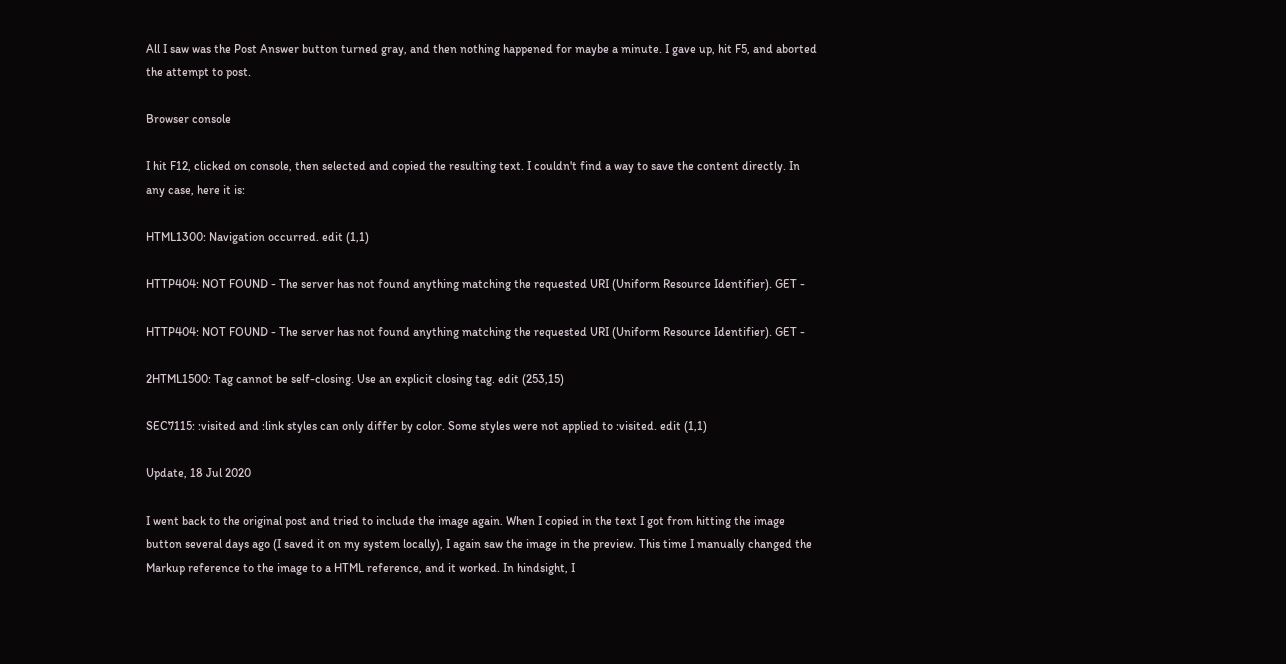All I saw was the Post Answer button turned gray, and then nothing happened for maybe a minute. I gave up, hit F5, and aborted the attempt to post.

Browser console

I hit F12, clicked on console, then selected and copied the resulting text. I couldn't find a way to save the content directly. In any case, here it is:

HTML1300: Navigation occurred. edit (1,1)

HTTP404: NOT FOUND - The server has not found anything matching the requested URI (Uniform Resource Identifier). GET -

HTTP404: NOT FOUND - The server has not found anything matching the requested URI (Uniform Resource Identifier). GET -

2HTML1500: Tag cannot be self-closing. Use an explicit closing tag. edit (253,15)

SEC7115: :visited and :link styles can only differ by color. Some styles were not applied to :visited. edit (1,1)

Update, 18 Jul 2020

I went back to the original post and tried to include the image again. When I copied in the text I got from hitting the image button several days ago (I saved it on my system locally), I again saw the image in the preview. This time I manually changed the Markup reference to the image to a HTML reference, and it worked. In hindsight, I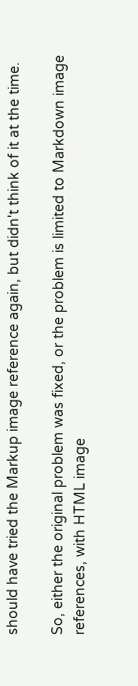should have tried the Markup image reference again, but didn't think of it at the time.

So, either the original problem was fixed, or the problem is limited to Markdown image references, with HTML image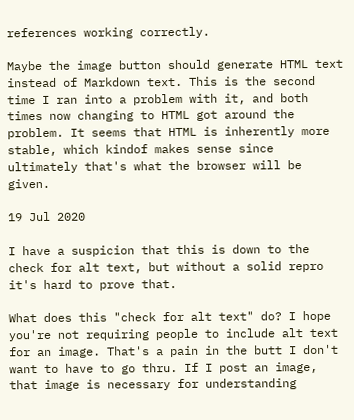references working correctly.

Maybe the image button should generate HTML text instead of Markdown text. This is the second time I ran into a problem with it, and both times now changing to HTML got around the problem. It seems that HTML is inherently more stable, which kindof makes sense since ultimately that's what the browser will be given.

19 Jul 2020

I have a suspicion that this is down to the check for alt text, but without a solid repro it's hard to prove that.

What does this "check for alt text" do? I hope you're not requiring people to include alt text for an image. That's a pain in the butt I don't want to have to go thru. If I post an image, that image is necessary for understanding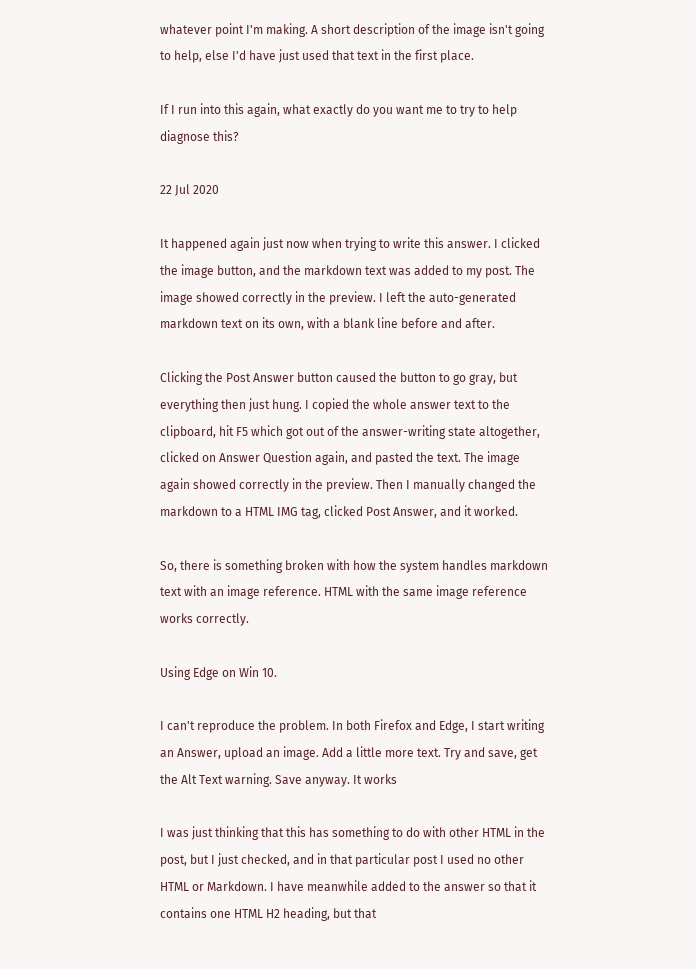whatever point I'm making. A short description of the image isn't going to help, else I'd have just used that text in the first place.

If I run into this again, what exactly do you want me to try to help diagnose this?

22 Jul 2020

It happened again just now when trying to write this answer. I clicked the image button, and the markdown text was added to my post. The image showed correctly in the preview. I left the auto-generated markdown text on its own, with a blank line before and after.

Clicking the Post Answer button caused the button to go gray, but everything then just hung. I copied the whole answer text to the clipboard, hit F5 which got out of the answer-writing state altogether, clicked on Answer Question again, and pasted the text. The image again showed correctly in the preview. Then I manually changed the markdown to a HTML IMG tag, clicked Post Answer, and it worked.

So, there is something broken with how the system handles markdown text with an image reference. HTML with the same image reference works correctly.

Using Edge on Win 10.

I can't reproduce the problem. In both Firefox and Edge, I start writing an Answer, upload an image. Add a little more text. Try and save, get the Alt Text warning. Save anyway. It works

I was just thinking that this has something to do with other HTML in the post, but I just checked, and in that particular post I used no other HTML or Markdown. I have meanwhile added to the answer so that it contains one HTML H2 heading, but that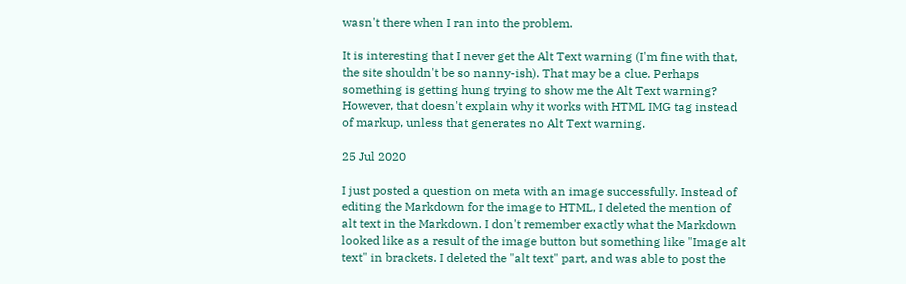wasn't there when I ran into the problem.

It is interesting that I never get the Alt Text warning (I'm fine with that, the site shouldn't be so nanny-ish). That may be a clue. Perhaps something is getting hung trying to show me the Alt Text warning? However, that doesn't explain why it works with HTML IMG tag instead of markup, unless that generates no Alt Text warning.

25 Jul 2020

I just posted a question on meta with an image successfully. Instead of editing the Markdown for the image to HTML, I deleted the mention of alt text in the Markdown. I don't remember exactly what the Markdown looked like as a result of the image button but something like "Image alt text" in brackets. I deleted the "alt text" part, and was able to post the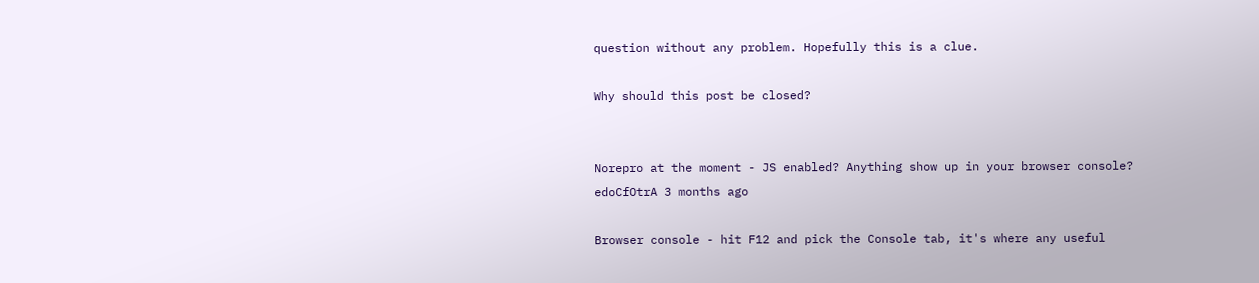question without any problem. Hopefully this is a clue.

Why should this post be closed?


Norepro at the moment - JS enabled? Anything show up in your browser console? edoCfOtrA 3 months ago

Browser console - hit F12 and pick the Console tab, it's where any useful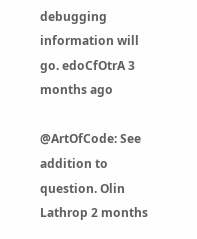debugging information will go. edoCfOtrA 3 months ago

@ArtOfCode: See addition to question. Olin Lathrop 2 months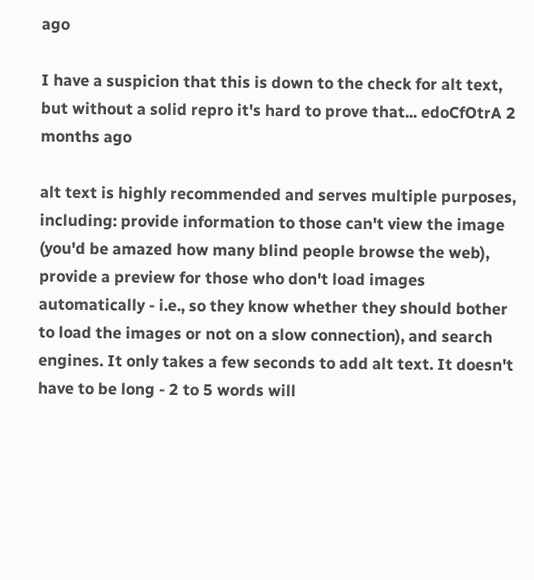ago

I have a suspicion that this is down to the check for alt text, but without a solid repro it's hard to prove that... edoCfOtrA 2 months ago

alt text is highly recommended and serves multiple purposes, including: provide information to those can't view the image (you'd be amazed how many blind people browse the web), provide a preview for those who don't load images automatically - i.e., so they know whether they should bother to load the images or not on a slow connection), and search engines. It only takes a few seconds to add alt text. It doesn't have to be long - 2 to 5 words will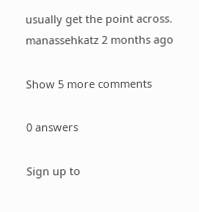usually get the point across. manassehkatz 2 months ago

Show 5 more comments

0 answers

Sign up to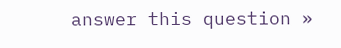answer this question »